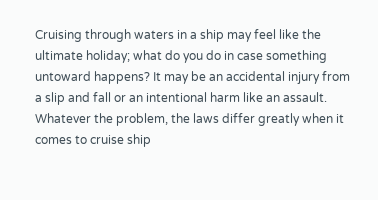Cruising through waters in a ship may feel like the ultimate holiday; what do you do in case something untoward happens? It may be an accidental injury from a slip and fall or an intentional harm like an assault. Whatever the problem, the laws differ greatly when it comes to cruise ship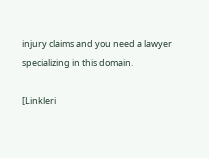injury claims and you need a lawyer specializing in this domain.

[Linkleri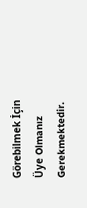Görebilmek İçin Üye Olmanız Gerekmektedir.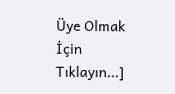Üye Olmak İçin Tıklayın...]